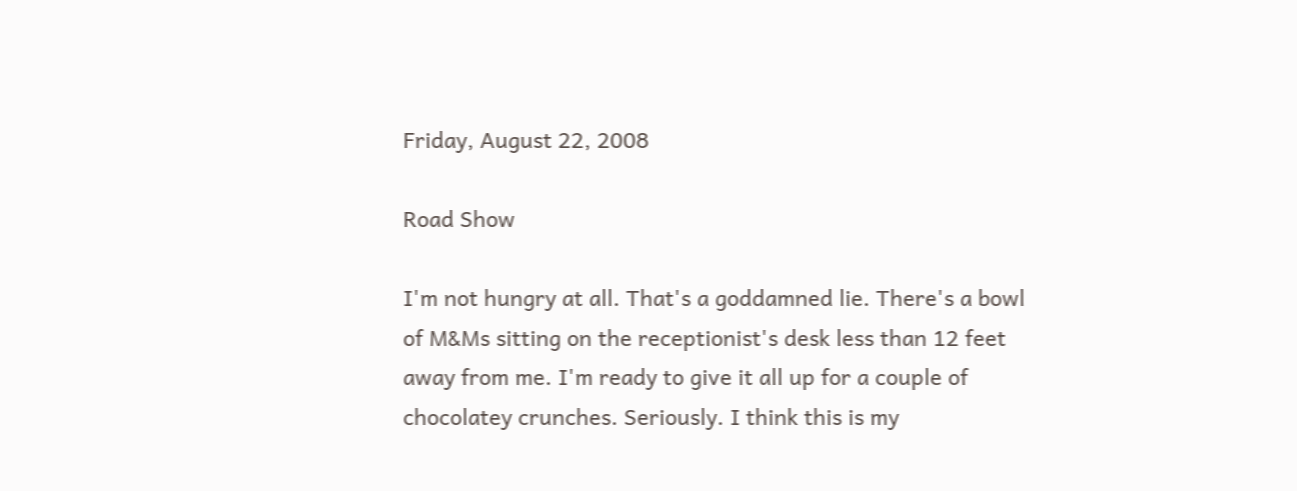Friday, August 22, 2008

Road Show

I'm not hungry at all. That's a goddamned lie. There's a bowl of M&Ms sitting on the receptionist's desk less than 12 feet away from me. I'm ready to give it all up for a couple of chocolatey crunches. Seriously. I think this is my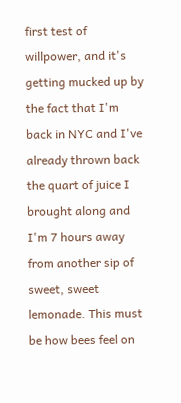first test of willpower, and it's getting mucked up by the fact that I'm back in NYC and I've already thrown back the quart of juice I brought along and I'm 7 hours away from another sip of sweet, sweet lemonade. This must be how bees feel on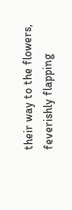their way to the flowers, feverishly flapping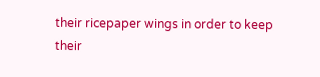their ricepaper wings in order to keep their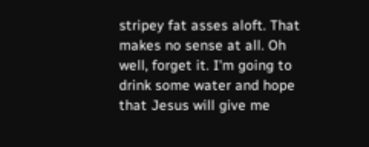stripey fat asses aloft. That makes no sense at all. Oh well, forget it. I'm going to drink some water and hope that Jesus will give me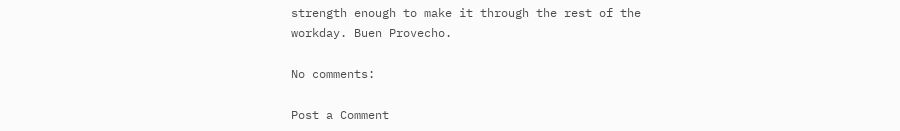strength enough to make it through the rest of the workday. Buen Provecho.

No comments:

Post a Comment